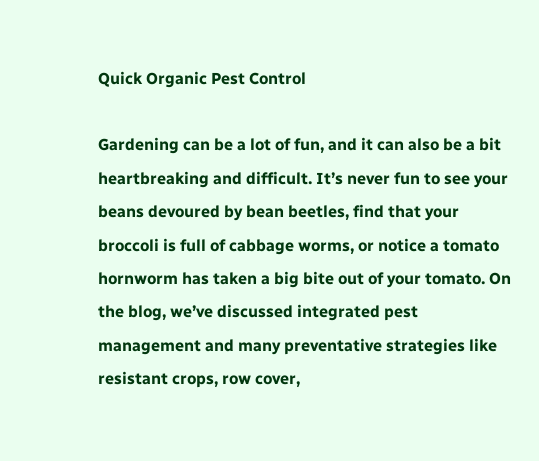Quick Organic Pest Control

Gardening can be a lot of fun, and it can also be a bit heartbreaking and difficult. It’s never fun to see your beans devoured by bean beetles, find that your broccoli is full of cabbage worms, or notice a tomato hornworm has taken a big bite out of your tomato. On the blog, we’ve discussed integrated pest management and many preventative strategies like resistant crops, row cover,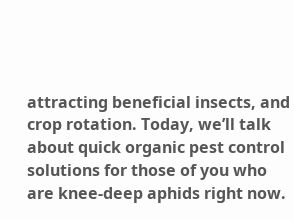attracting beneficial insects, and crop rotation. Today, we’ll talk about quick organic pest control solutions for those of you who are knee-deep aphids right now.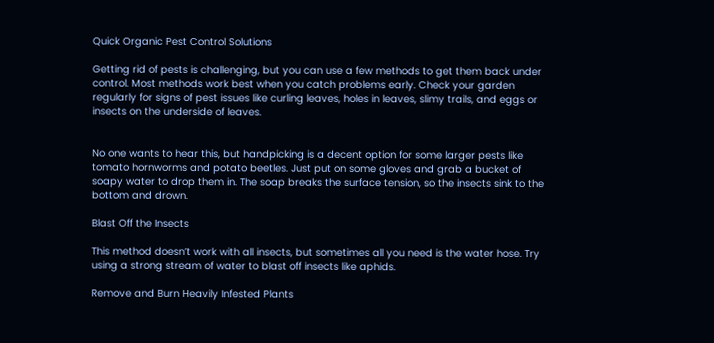Quick Organic Pest Control Solutions

Getting rid of pests is challenging, but you can use a few methods to get them back under control. Most methods work best when you catch problems early. Check your garden regularly for signs of pest issues like curling leaves, holes in leaves, slimy trails, and eggs or insects on the underside of leaves.


No one wants to hear this, but handpicking is a decent option for some larger pests like tomato hornworms and potato beetles. Just put on some gloves and grab a bucket of soapy water to drop them in. The soap breaks the surface tension, so the insects sink to the bottom and drown.

Blast Off the Insects

This method doesn’t work with all insects, but sometimes all you need is the water hose. Try using a strong stream of water to blast off insects like aphids.

Remove and Burn Heavily Infested Plants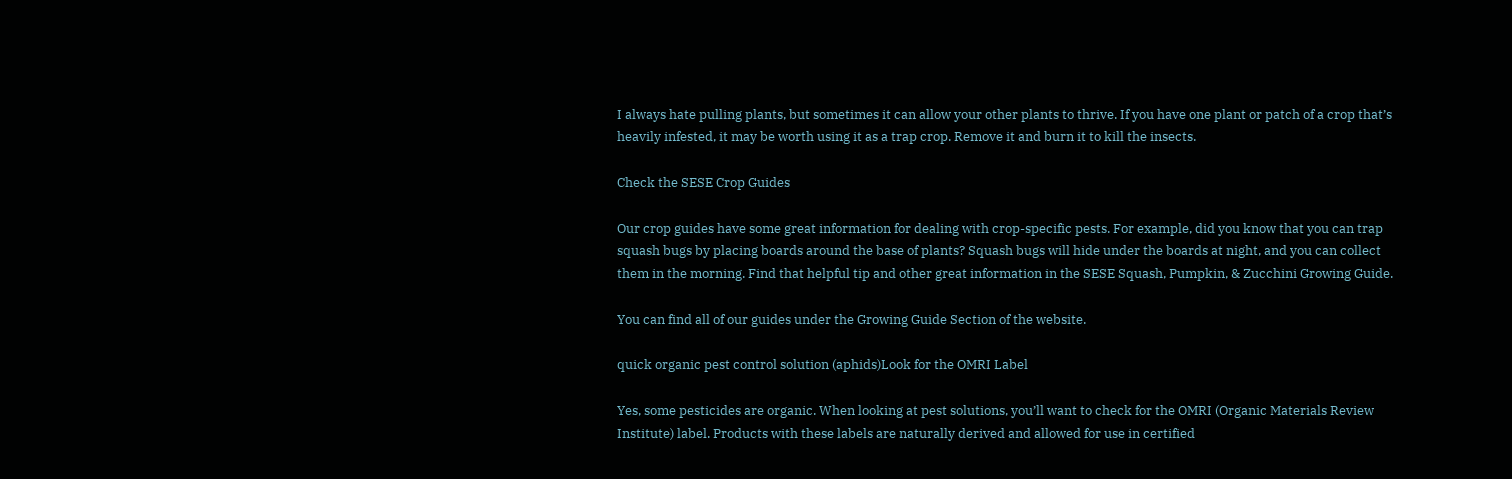I always hate pulling plants, but sometimes it can allow your other plants to thrive. If you have one plant or patch of a crop that’s heavily infested, it may be worth using it as a trap crop. Remove it and burn it to kill the insects.

Check the SESE Crop Guides

Our crop guides have some great information for dealing with crop-specific pests. For example, did you know that you can trap squash bugs by placing boards around the base of plants? Squash bugs will hide under the boards at night, and you can collect them in the morning. Find that helpful tip and other great information in the SESE Squash, Pumpkin, & Zucchini Growing Guide.

You can find all of our guides under the Growing Guide Section of the website.

quick organic pest control solution (aphids)Look for the OMRI Label

Yes, some pesticides are organic. When looking at pest solutions, you’ll want to check for the OMRI (Organic Materials Review Institute) label. Products with these labels are naturally derived and allowed for use in certified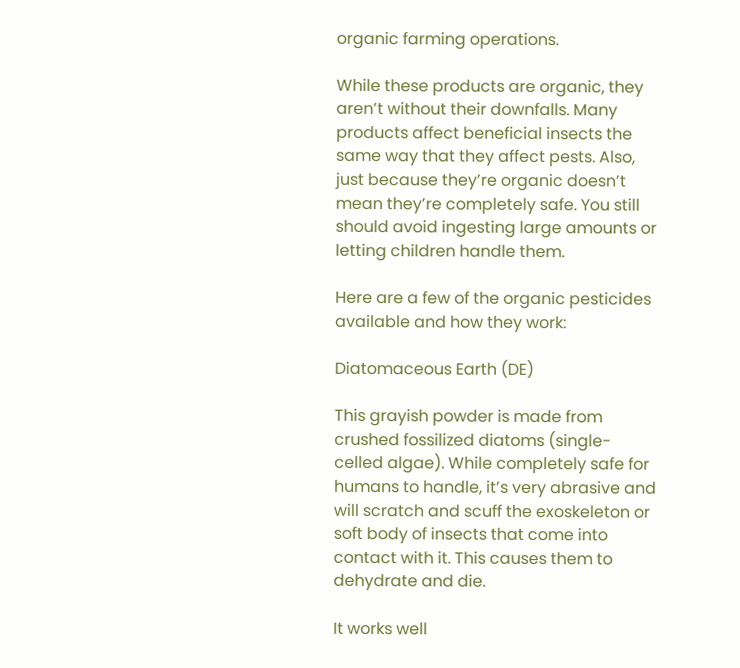organic farming operations.

While these products are organic, they aren’t without their downfalls. Many products affect beneficial insects the same way that they affect pests. Also, just because they’re organic doesn’t mean they’re completely safe. You still should avoid ingesting large amounts or letting children handle them.

Here are a few of the organic pesticides available and how they work:

Diatomaceous Earth (DE)

This grayish powder is made from crushed fossilized diatoms (single-celled algae). While completely safe for humans to handle, it’s very abrasive and will scratch and scuff the exoskeleton or soft body of insects that come into contact with it. This causes them to dehydrate and die.

It works well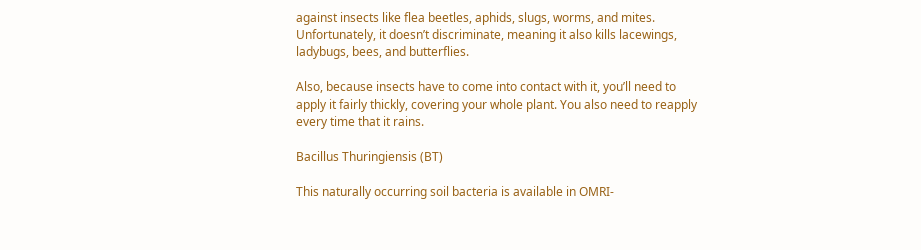against insects like flea beetles, aphids, slugs, worms, and mites. Unfortunately, it doesn’t discriminate, meaning it also kills lacewings, ladybugs, bees, and butterflies.

Also, because insects have to come into contact with it, you’ll need to apply it fairly thickly, covering your whole plant. You also need to reapply every time that it rains.

Bacillus Thuringiensis (BT)

This naturally occurring soil bacteria is available in OMRI-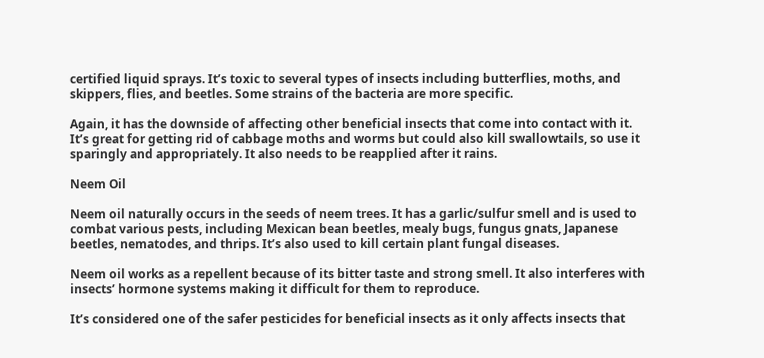certified liquid sprays. It’s toxic to several types of insects including butterflies, moths, and skippers, flies, and beetles. Some strains of the bacteria are more specific.

Again, it has the downside of affecting other beneficial insects that come into contact with it. It’s great for getting rid of cabbage moths and worms but could also kill swallowtails, so use it sparingly and appropriately. It also needs to be reapplied after it rains.

Neem Oil

Neem oil naturally occurs in the seeds of neem trees. It has a garlic/sulfur smell and is used to combat various pests, including Mexican bean beetles, mealy bugs, fungus gnats, Japanese beetles, nematodes, and thrips. It’s also used to kill certain plant fungal diseases.

Neem oil works as a repellent because of its bitter taste and strong smell. It also interferes with insects’ hormone systems making it difficult for them to reproduce.

It’s considered one of the safer pesticides for beneficial insects as it only affects insects that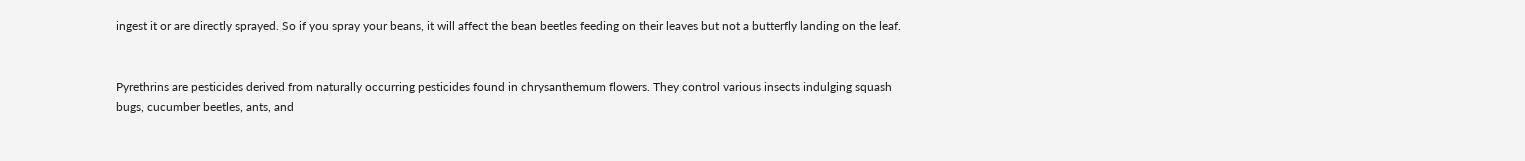ingest it or are directly sprayed. So if you spray your beans, it will affect the bean beetles feeding on their leaves but not a butterfly landing on the leaf.


Pyrethrins are pesticides derived from naturally occurring pesticides found in chrysanthemum flowers. They control various insects indulging squash bugs, cucumber beetles, ants, and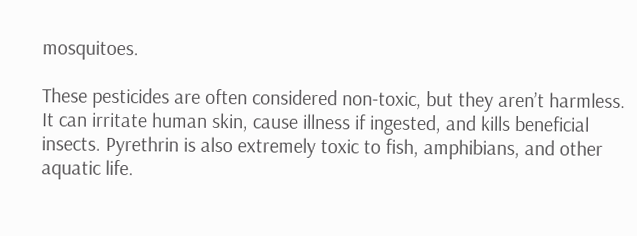mosquitoes.

These pesticides are often considered non-toxic, but they aren’t harmless. It can irritate human skin, cause illness if ingested, and kills beneficial insects. Pyrethrin is also extremely toxic to fish, amphibians, and other aquatic life.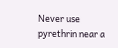Never use pyrethrin near a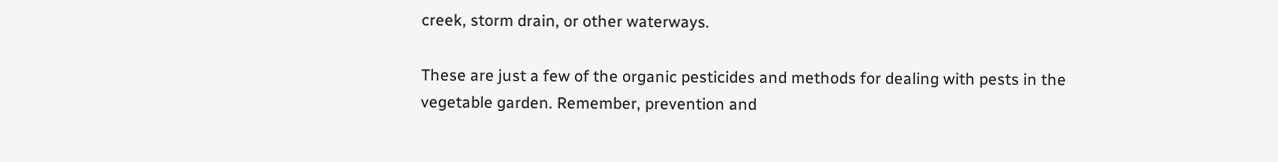creek, storm drain, or other waterways.

These are just a few of the organic pesticides and methods for dealing with pests in the vegetable garden. Remember, prevention and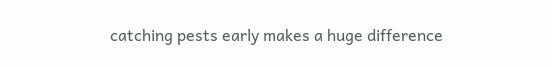catching pests early makes a huge difference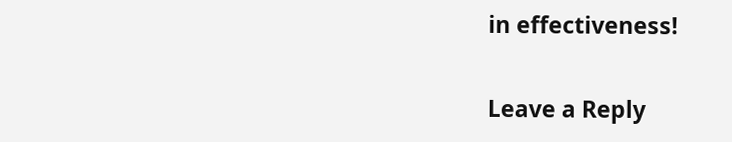in effectiveness!

Leave a Reply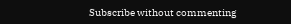Subscribe without commenting